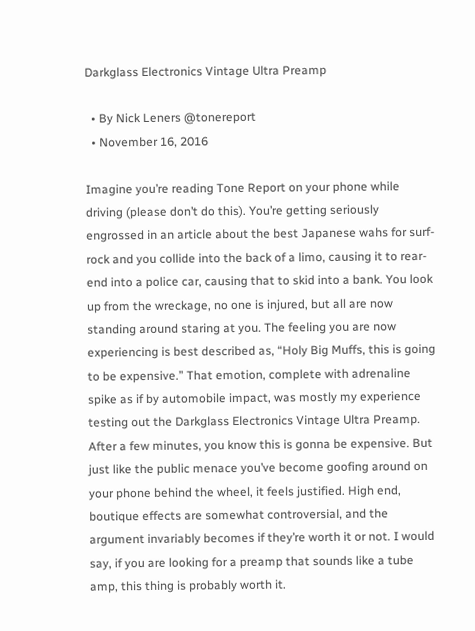Darkglass Electronics Vintage Ultra Preamp

  • By Nick Leners @tonereport
  • November 16, 2016

Imagine you’re reading Tone Report on your phone while driving (please don’t do this). You’re getting seriously engrossed in an article about the best Japanese wahs for surf-rock and you collide into the back of a limo, causing it to rear-end into a police car, causing that to skid into a bank. You look up from the wreckage, no one is injured, but all are now standing around staring at you. The feeling you are now experiencing is best described as, “Holy Big Muffs, this is going to be expensive.” That emotion, complete with adrenaline spike as if by automobile impact, was mostly my experience testing out the Darkglass Electronics Vintage Ultra Preamp. After a few minutes, you know this is gonna be expensive. But just like the public menace you’ve become goofing around on your phone behind the wheel, it feels justified. High end, boutique effects are somewhat controversial, and the argument invariably becomes if they’re worth it or not. I would say, if you are looking for a preamp that sounds like a tube amp, this thing is probably worth it.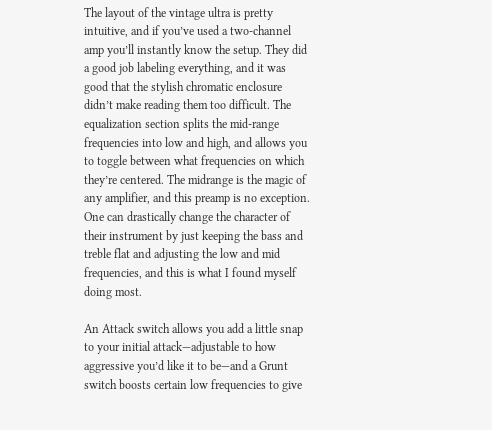The layout of the vintage ultra is pretty intuitive, and if you’ve used a two-channel amp you’ll instantly know the setup. They did a good job labeling everything, and it was good that the stylish chromatic enclosure didn’t make reading them too difficult. The equalization section splits the mid-range frequencies into low and high, and allows you to toggle between what frequencies on which they’re centered. The midrange is the magic of any amplifier, and this preamp is no exception. One can drastically change the character of their instrument by just keeping the bass and treble flat and adjusting the low and mid frequencies, and this is what I found myself doing most.

An Attack switch allows you add a little snap to your initial attack—adjustable to how aggressive you’d like it to be—and a Grunt switch boosts certain low frequencies to give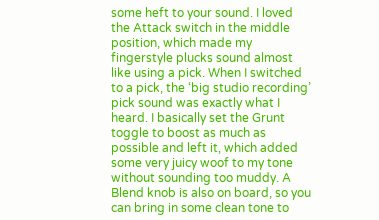some heft to your sound. I loved the Attack switch in the middle position, which made my fingerstyle plucks sound almost like using a pick. When I switched to a pick, the ‘big studio recording’ pick sound was exactly what I heard. I basically set the Grunt toggle to boost as much as possible and left it, which added some very juicy woof to my tone without sounding too muddy. A Blend knob is also on board, so you can bring in some clean tone to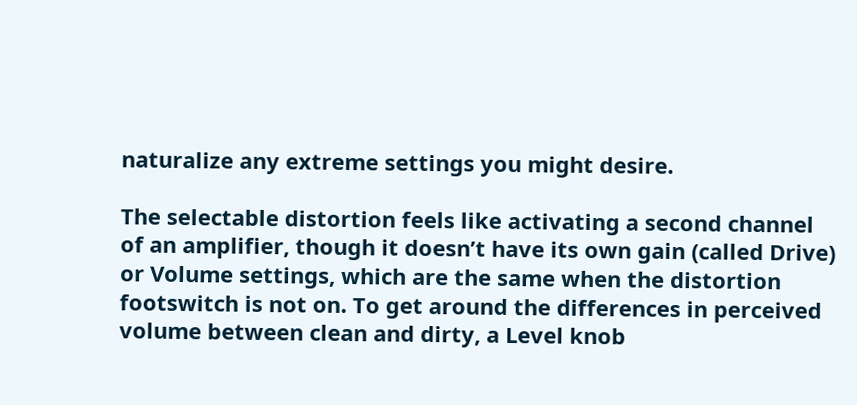naturalize any extreme settings you might desire.

The selectable distortion feels like activating a second channel of an amplifier, though it doesn’t have its own gain (called Drive) or Volume settings, which are the same when the distortion footswitch is not on. To get around the differences in perceived volume between clean and dirty, a Level knob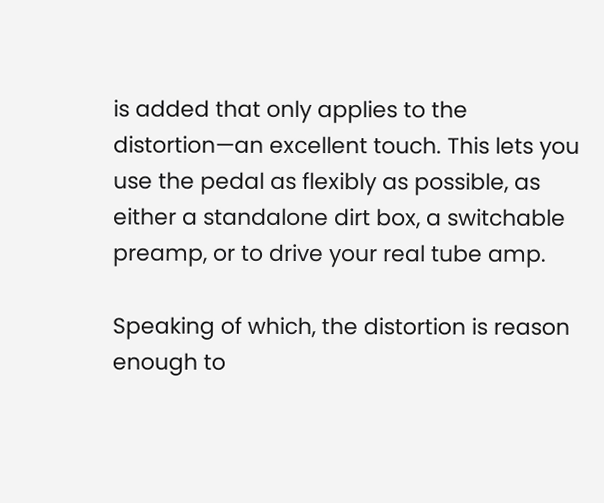is added that only applies to the distortion—an excellent touch. This lets you use the pedal as flexibly as possible, as either a standalone dirt box, a switchable preamp, or to drive your real tube amp.

Speaking of which, the distortion is reason enough to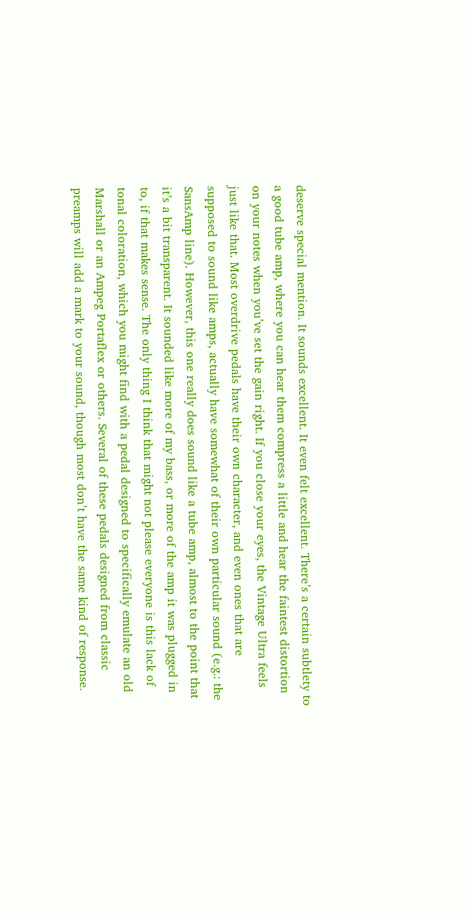deserve special mention. It sounds excellent. It even felt excellent. There’s a certain subtlety to a good tube amp, where you can hear them compress a little and hear the faintest distortion on your notes when you’ve set the gain right. If you close your eyes, the Vintage Ultra feels just like that. Most overdrive pedals have their own character, and even ones that are supposed to sound like amps, actually have somewhat of their own particular sound (e.g.: the SansAmp line). However, this one really does sound like a tube amp, almost to the point that it’s a bit transparent. It sounded like more of my bass, or more of the amp it was plugged in to, if that makes sense. The only thing I think that might not please everyone is this lack of tonal coloration, which you might find with a pedal designed to specifically emulate an old Marshall or an Ampeg Portaflex or others. Several of these pedals designed from classic preamps will add a mark to your sound, though most don’t have the same kind of response.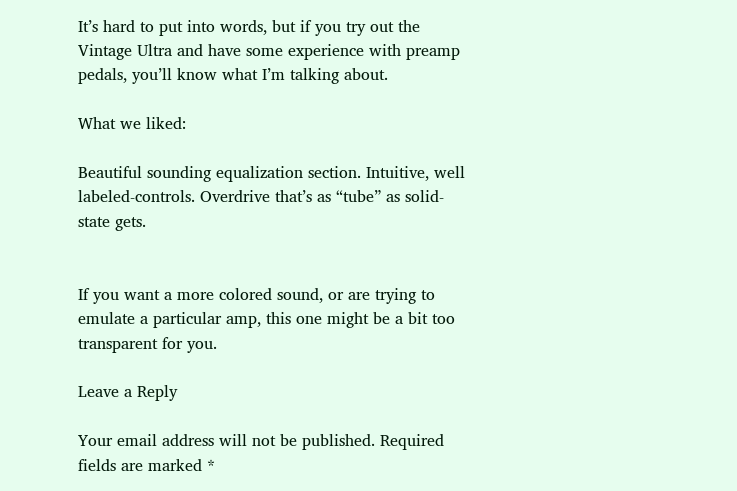It’s hard to put into words, but if you try out the Vintage Ultra and have some experience with preamp pedals, you’ll know what I’m talking about.

What we liked:

Beautiful sounding equalization section. Intuitive, well labeled-controls. Overdrive that’s as “tube” as solid-state gets.


If you want a more colored sound, or are trying to emulate a particular amp, this one might be a bit too transparent for you.

Leave a Reply

Your email address will not be published. Required fields are marked *